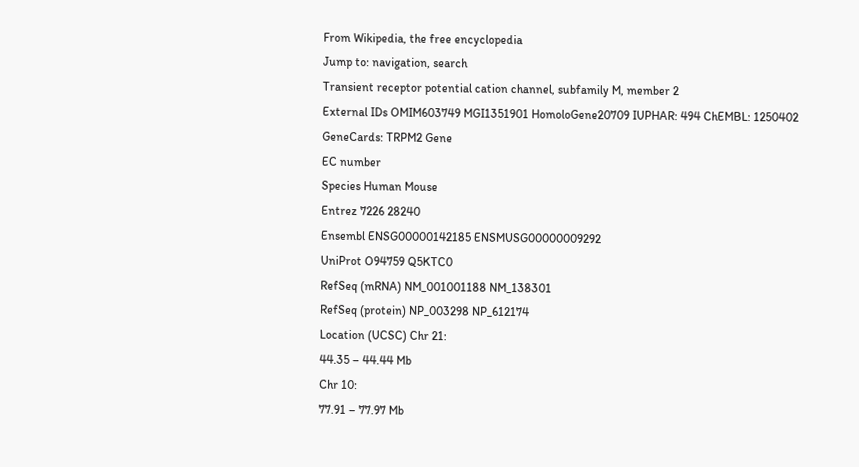From Wikipedia, the free encyclopedia
Jump to: navigation, search
Transient receptor potential cation channel, subfamily M, member 2
External IDs OMIM603749 MGI1351901 HomoloGene20709 IUPHAR: 494 ChEMBL: 1250402 GeneCards: TRPM2 Gene
EC number
Species Human Mouse
Entrez 7226 28240
Ensembl ENSG00000142185 ENSMUSG00000009292
UniProt O94759 Q5KTC0
RefSeq (mRNA) NM_001001188 NM_138301
RefSeq (protein) NP_003298 NP_612174
Location (UCSC) Chr 21:
44.35 – 44.44 Mb
Chr 10:
77.91 – 77.97 Mb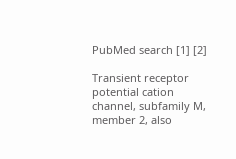PubMed search [1] [2]

Transient receptor potential cation channel, subfamily M, member 2, also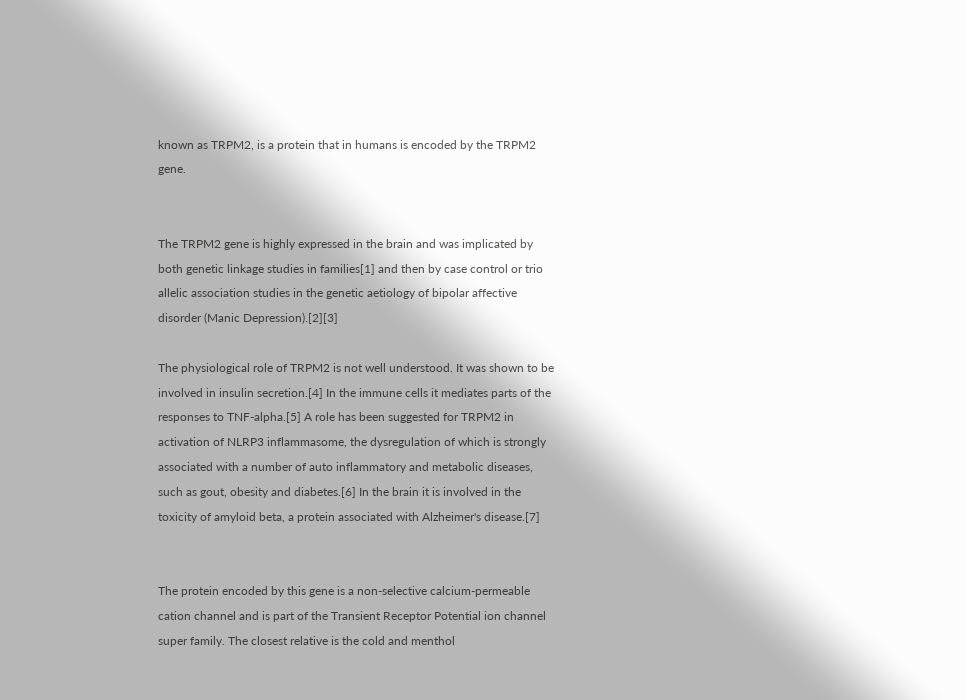known as TRPM2, is a protein that in humans is encoded by the TRPM2 gene.


The TRPM2 gene is highly expressed in the brain and was implicated by both genetic linkage studies in families[1] and then by case control or trio allelic association studies in the genetic aetiology of bipolar affective disorder (Manic Depression).[2][3]

The physiological role of TRPM2 is not well understood. It was shown to be involved in insulin secretion.[4] In the immune cells it mediates parts of the responses to TNF-alpha.[5] A role has been suggested for TRPM2 in activation of NLRP3 inflammasome, the dysregulation of which is strongly associated with a number of auto inflammatory and metabolic diseases, such as gout, obesity and diabetes.[6] In the brain it is involved in the toxicity of amyloid beta, a protein associated with Alzheimer's disease.[7]


The protein encoded by this gene is a non-selective calcium-permeable cation channel and is part of the Transient Receptor Potential ion channel super family. The closest relative is the cold and menthol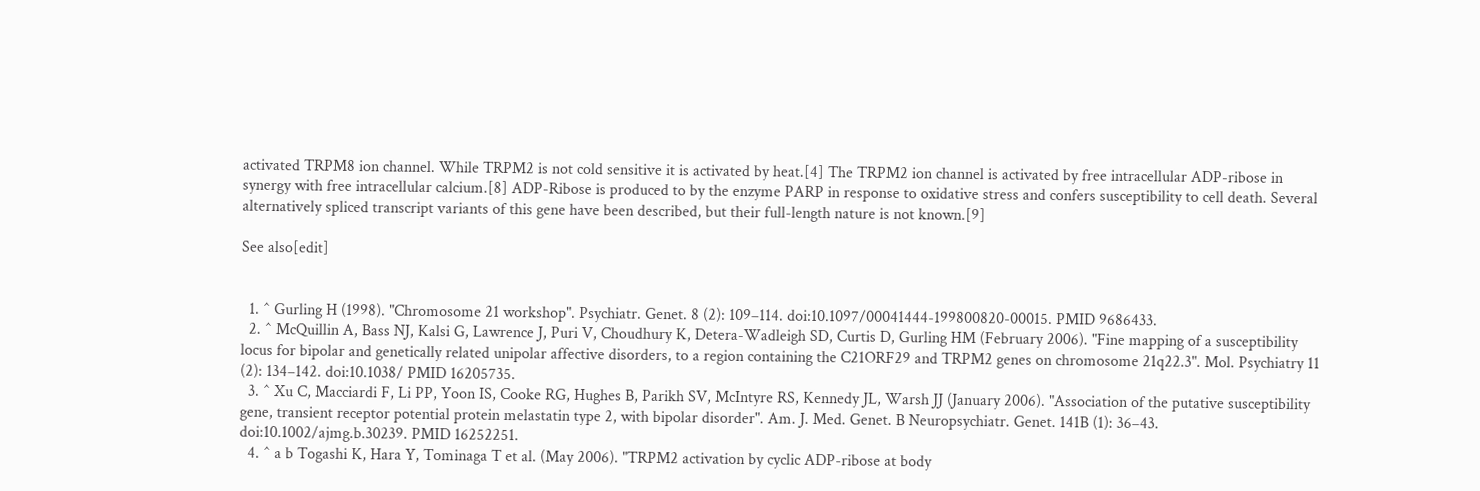activated TRPM8 ion channel. While TRPM2 is not cold sensitive it is activated by heat.[4] The TRPM2 ion channel is activated by free intracellular ADP-ribose in synergy with free intracellular calcium.[8] ADP-Ribose is produced to by the enzyme PARP in response to oxidative stress and confers susceptibility to cell death. Several alternatively spliced transcript variants of this gene have been described, but their full-length nature is not known.[9]

See also[edit]


  1. ^ Gurling H (1998). "Chromosome 21 workshop". Psychiatr. Genet. 8 (2): 109–114. doi:10.1097/00041444-199800820-00015. PMID 9686433.
  2. ^ McQuillin A, Bass NJ, Kalsi G, Lawrence J, Puri V, Choudhury K, Detera-Wadleigh SD, Curtis D, Gurling HM (February 2006). "Fine mapping of a susceptibility locus for bipolar and genetically related unipolar affective disorders, to a region containing the C21ORF29 and TRPM2 genes on chromosome 21q22.3". Mol. Psychiatry 11 (2): 134–142. doi:10.1038/ PMID 16205735.
  3. ^ Xu C, Macciardi F, Li PP, Yoon IS, Cooke RG, Hughes B, Parikh SV, McIntyre RS, Kennedy JL, Warsh JJ (January 2006). "Association of the putative susceptibility gene, transient receptor potential protein melastatin type 2, with bipolar disorder". Am. J. Med. Genet. B Neuropsychiatr. Genet. 141B (1): 36–43. doi:10.1002/ajmg.b.30239. PMID 16252251.
  4. ^ a b Togashi K, Hara Y, Tominaga T et al. (May 2006). "TRPM2 activation by cyclic ADP-ribose at body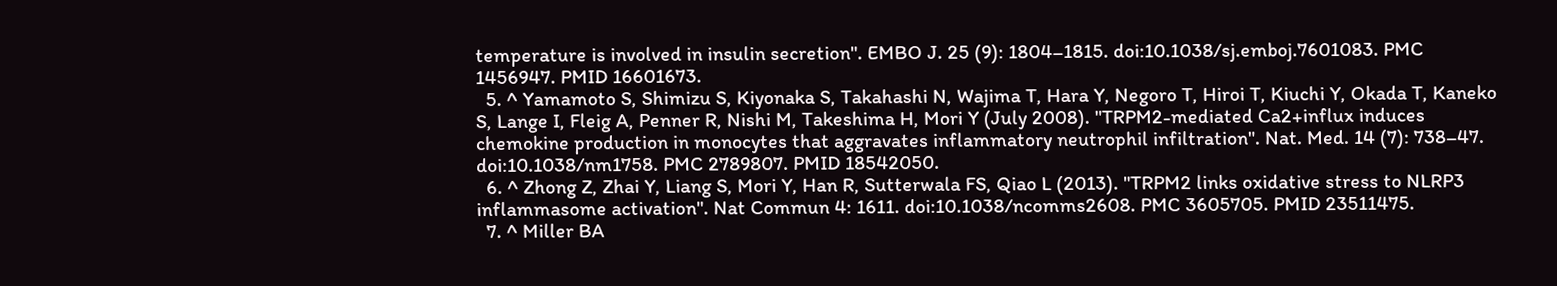temperature is involved in insulin secretion". EMBO J. 25 (9): 1804–1815. doi:10.1038/sj.emboj.7601083. PMC 1456947. PMID 16601673.
  5. ^ Yamamoto S, Shimizu S, Kiyonaka S, Takahashi N, Wajima T, Hara Y, Negoro T, Hiroi T, Kiuchi Y, Okada T, Kaneko S, Lange I, Fleig A, Penner R, Nishi M, Takeshima H, Mori Y (July 2008). "TRPM2-mediated Ca2+influx induces chemokine production in monocytes that aggravates inflammatory neutrophil infiltration". Nat. Med. 14 (7): 738–47. doi:10.1038/nm1758. PMC 2789807. PMID 18542050.
  6. ^ Zhong Z, Zhai Y, Liang S, Mori Y, Han R, Sutterwala FS, Qiao L (2013). "TRPM2 links oxidative stress to NLRP3 inflammasome activation". Nat Commun 4: 1611. doi:10.1038/ncomms2608. PMC 3605705. PMID 23511475.
  7. ^ Miller BA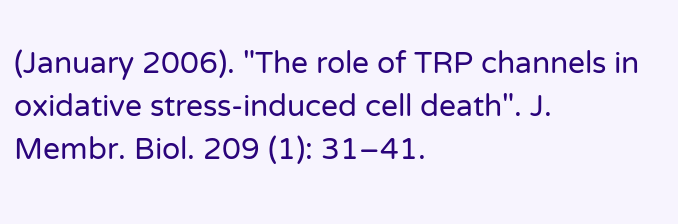(January 2006). "The role of TRP channels in oxidative stress-induced cell death". J. Membr. Biol. 209 (1): 31–41.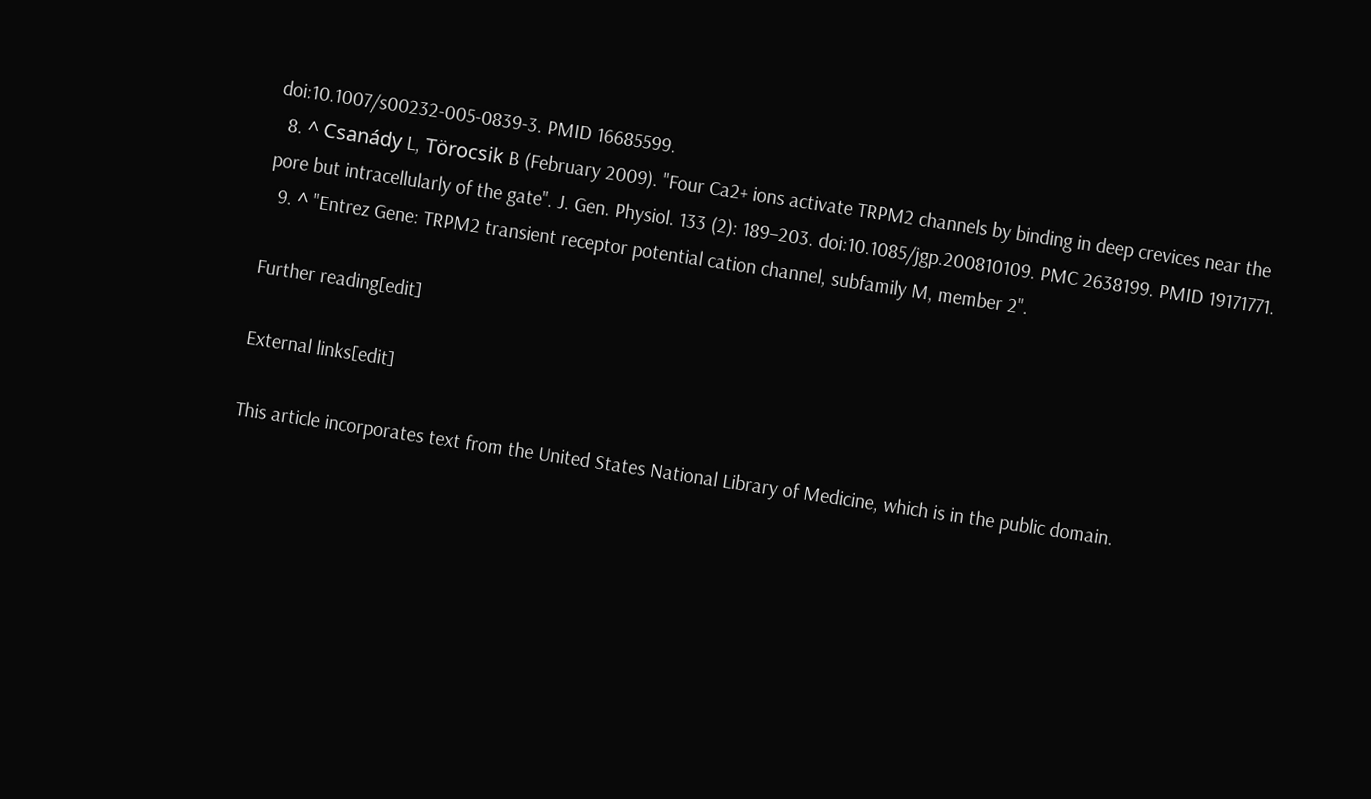doi:10.1007/s00232-005-0839-3. PMID 16685599.
  8. ^ Csanády L, Törocsik B (February 2009). "Four Ca2+ ions activate TRPM2 channels by binding in deep crevices near the pore but intracellularly of the gate". J. Gen. Physiol. 133 (2): 189–203. doi:10.1085/jgp.200810109. PMC 2638199. PMID 19171771.
  9. ^ "Entrez Gene: TRPM2 transient receptor potential cation channel, subfamily M, member 2".

Further reading[edit]

External links[edit]

This article incorporates text from the United States National Library of Medicine, which is in the public domain.